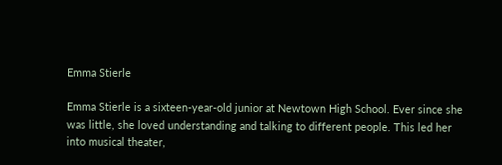Emma Stierle

Emma Stierle is a sixteen-year-old junior at Newtown High School. Ever since she was little, she loved understanding and talking to different people. This led her into musical theater,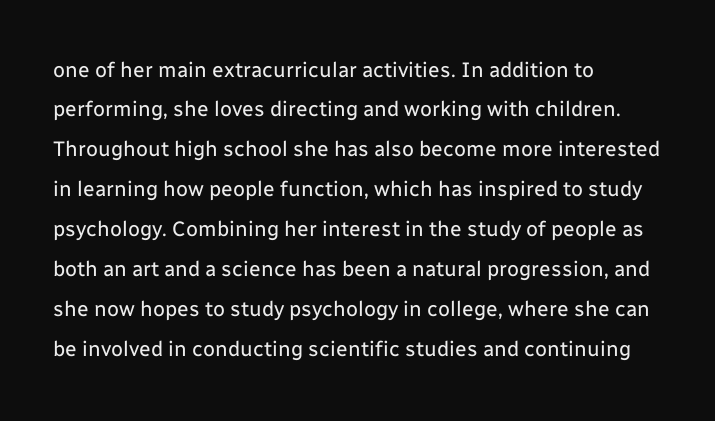one of her main extracurricular activities. In addition to performing, she loves directing and working with children. Throughout high school she has also become more interested in learning how people function, which has inspired to study psychology. Combining her interest in the study of people as both an art and a science has been a natural progression, and she now hopes to study psychology in college, where she can be involved in conducting scientific studies and continuing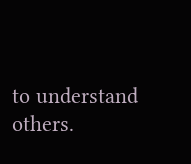to understand others.